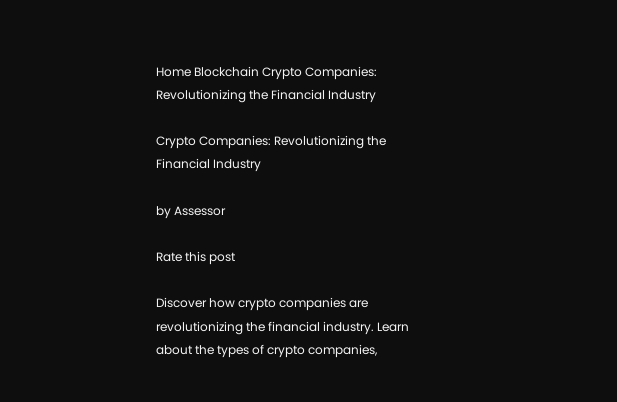Home Blockchain Crypto Companies: Revolutionizing the Financial Industry

Crypto Companies: Revolutionizing the Financial Industry

by Assessor

Rate this post

Discover how crypto companies are revolutionizing the financial industry. Learn about the types of crypto companies,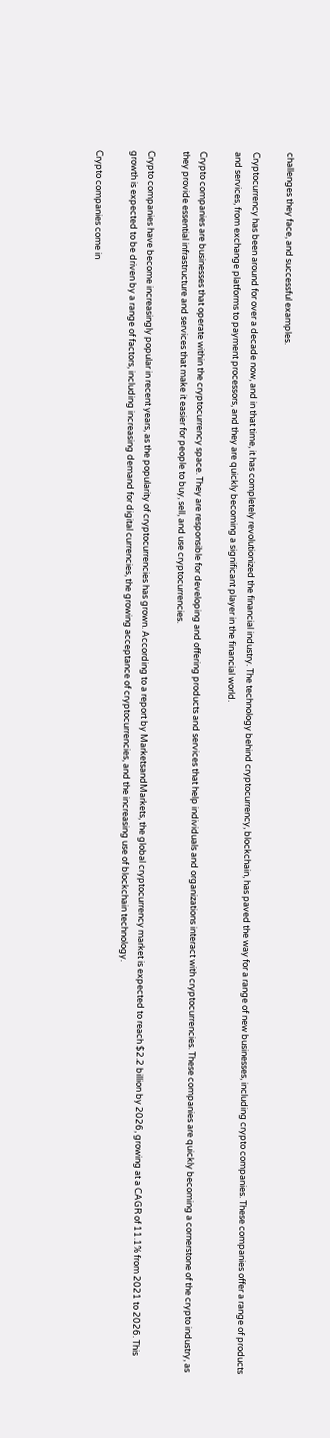challenges they face, and successful examples.

Cryptocurrency has been around for over a decade now, and in that time, it has completely revolutionized the financial industry. The technology behind cryptocurrency, blockchain, has paved the way for a range of new businesses, including crypto companies. These companies offer a range of products and services, from exchange platforms to payment processors, and they are quickly becoming a significant player in the financial world.

Crypto companies are businesses that operate within the cryptocurrency space. They are responsible for developing and offering products and services that help individuals and organizations interact with cryptocurrencies. These companies are quickly becoming a cornerstone of the crypto industry, as they provide essential infrastructure and services that make it easier for people to buy, sell, and use cryptocurrencies.

Crypto companies have become increasingly popular in recent years, as the popularity of cryptocurrencies has grown. According to a report by MarketsandMarkets, the global cryptocurrency market is expected to reach $2.2 billion by 2026, growing at a CAGR of 11.1% from 2021 to 2026. This growth is expected to be driven by a range of factors, including increasing demand for digital currencies, the growing acceptance of cryptocurrencies, and the increasing use of blockchain technology.

Crypto companies come in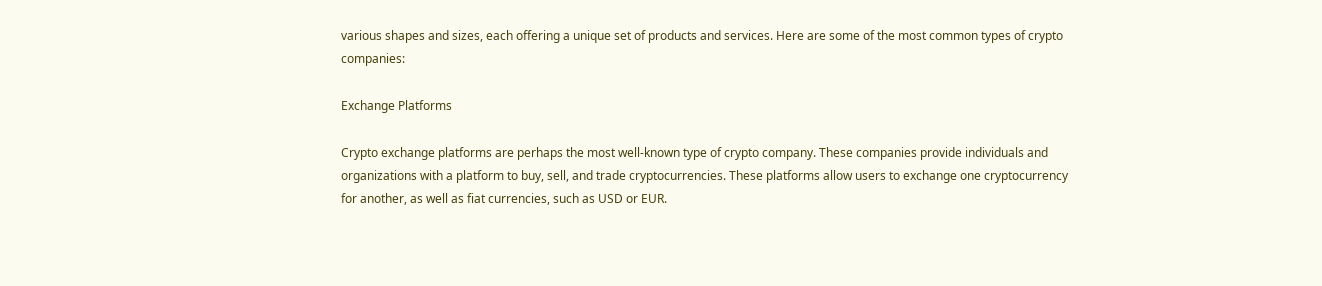various shapes and sizes, each offering a unique set of products and services. Here are some of the most common types of crypto companies:

Exchange Platforms

Crypto exchange platforms are perhaps the most well-known type of crypto company. These companies provide individuals and organizations with a platform to buy, sell, and trade cryptocurrencies. These platforms allow users to exchange one cryptocurrency for another, as well as fiat currencies, such as USD or EUR.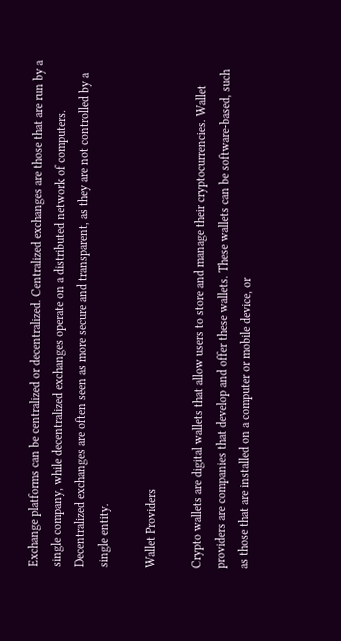Exchange platforms can be centralized or decentralized. Centralized exchanges are those that are run by a single company, while decentralized exchanges operate on a distributed network of computers. Decentralized exchanges are often seen as more secure and transparent, as they are not controlled by a single entity.

Wallet Providers

Crypto wallets are digital wallets that allow users to store and manage their cryptocurrencies. Wallet providers are companies that develop and offer these wallets. These wallets can be software-based, such as those that are installed on a computer or mobile device, or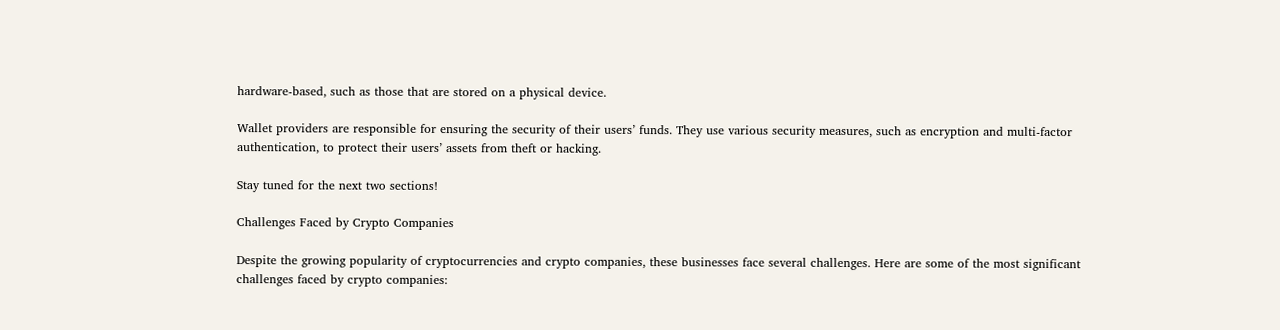hardware-based, such as those that are stored on a physical device.

Wallet providers are responsible for ensuring the security of their users’ funds. They use various security measures, such as encryption and multi-factor authentication, to protect their users’ assets from theft or hacking.

Stay tuned for the next two sections!

Challenges Faced by Crypto Companies

Despite the growing popularity of cryptocurrencies and crypto companies, these businesses face several challenges. Here are some of the most significant challenges faced by crypto companies: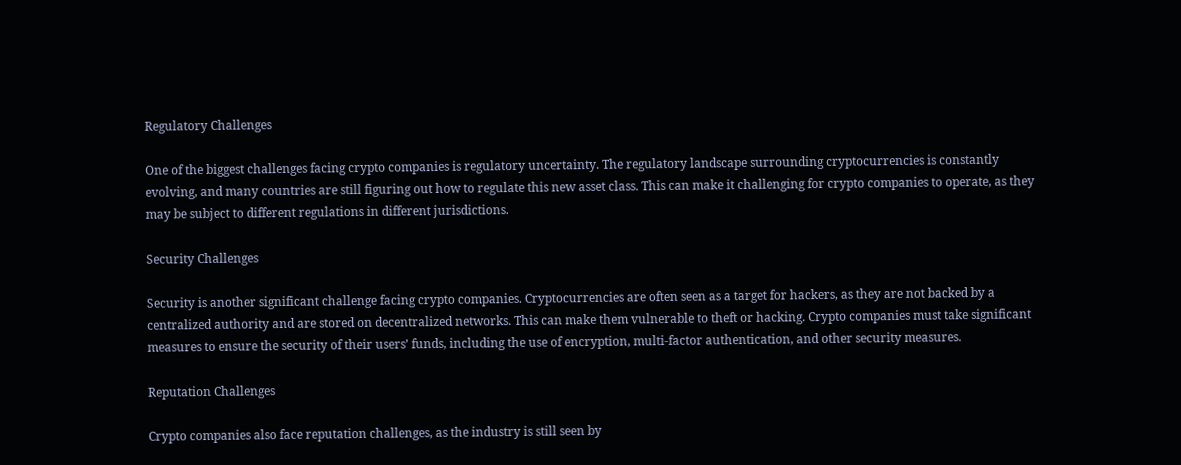Regulatory Challenges

One of the biggest challenges facing crypto companies is regulatory uncertainty. The regulatory landscape surrounding cryptocurrencies is constantly evolving, and many countries are still figuring out how to regulate this new asset class. This can make it challenging for crypto companies to operate, as they may be subject to different regulations in different jurisdictions.

Security Challenges

Security is another significant challenge facing crypto companies. Cryptocurrencies are often seen as a target for hackers, as they are not backed by a centralized authority and are stored on decentralized networks. This can make them vulnerable to theft or hacking. Crypto companies must take significant measures to ensure the security of their users’ funds, including the use of encryption, multi-factor authentication, and other security measures.

Reputation Challenges

Crypto companies also face reputation challenges, as the industry is still seen by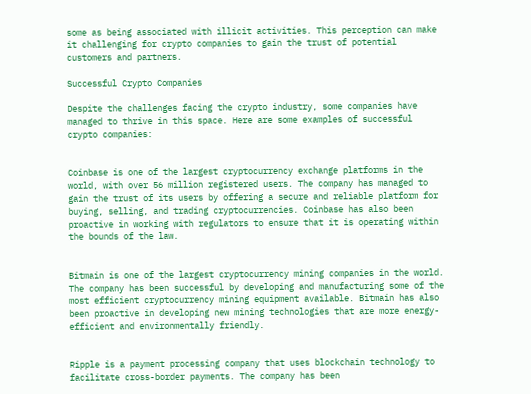some as being associated with illicit activities. This perception can make it challenging for crypto companies to gain the trust of potential customers and partners.

Successful Crypto Companies

Despite the challenges facing the crypto industry, some companies have managed to thrive in this space. Here are some examples of successful crypto companies:


Coinbase is one of the largest cryptocurrency exchange platforms in the world, with over 56 million registered users. The company has managed to gain the trust of its users by offering a secure and reliable platform for buying, selling, and trading cryptocurrencies. Coinbase has also been proactive in working with regulators to ensure that it is operating within the bounds of the law.


Bitmain is one of the largest cryptocurrency mining companies in the world. The company has been successful by developing and manufacturing some of the most efficient cryptocurrency mining equipment available. Bitmain has also been proactive in developing new mining technologies that are more energy-efficient and environmentally friendly.


Ripple is a payment processing company that uses blockchain technology to facilitate cross-border payments. The company has been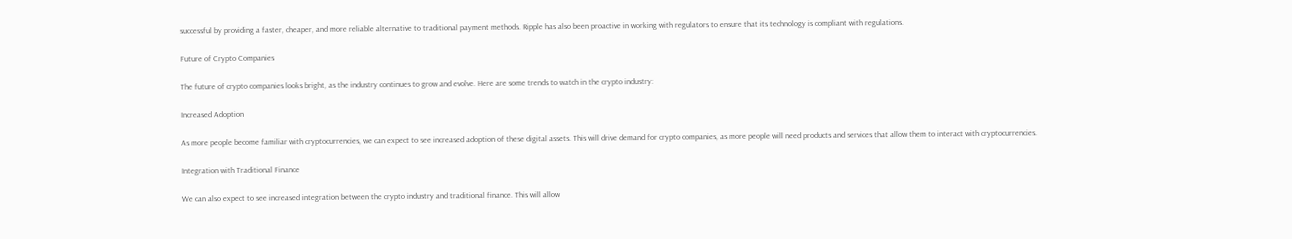successful by providing a faster, cheaper, and more reliable alternative to traditional payment methods. Ripple has also been proactive in working with regulators to ensure that its technology is compliant with regulations.

Future of Crypto Companies

The future of crypto companies looks bright, as the industry continues to grow and evolve. Here are some trends to watch in the crypto industry:

Increased Adoption

As more people become familiar with cryptocurrencies, we can expect to see increased adoption of these digital assets. This will drive demand for crypto companies, as more people will need products and services that allow them to interact with cryptocurrencies.

Integration with Traditional Finance

We can also expect to see increased integration between the crypto industry and traditional finance. This will allow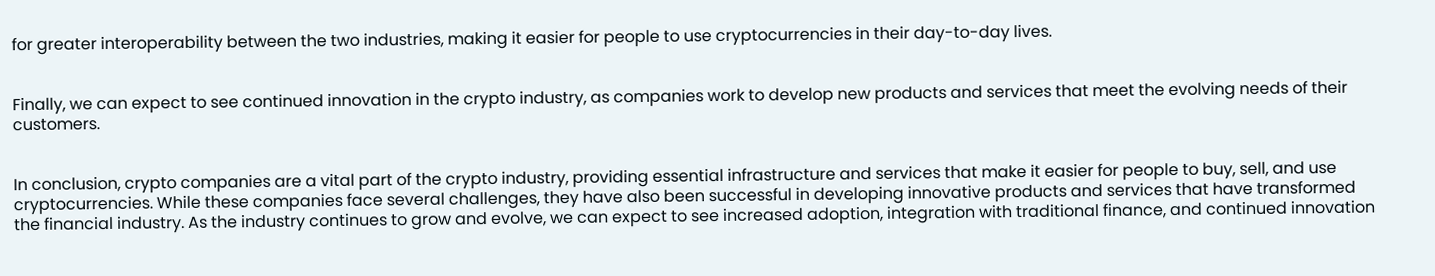for greater interoperability between the two industries, making it easier for people to use cryptocurrencies in their day-to-day lives.


Finally, we can expect to see continued innovation in the crypto industry, as companies work to develop new products and services that meet the evolving needs of their customers.


In conclusion, crypto companies are a vital part of the crypto industry, providing essential infrastructure and services that make it easier for people to buy, sell, and use cryptocurrencies. While these companies face several challenges, they have also been successful in developing innovative products and services that have transformed the financial industry. As the industry continues to grow and evolve, we can expect to see increased adoption, integration with traditional finance, and continued innovation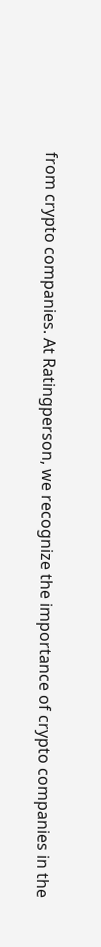from crypto companies. At Ratingperson, we recognize the importance of crypto companies in the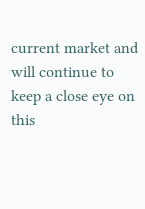current market and will continue to keep a close eye on this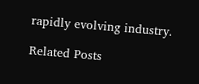rapidly evolving industry.

Related Posts